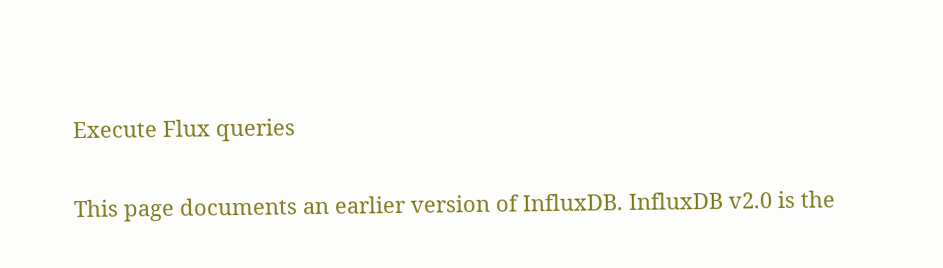Execute Flux queries

This page documents an earlier version of InfluxDB. InfluxDB v2.0 is the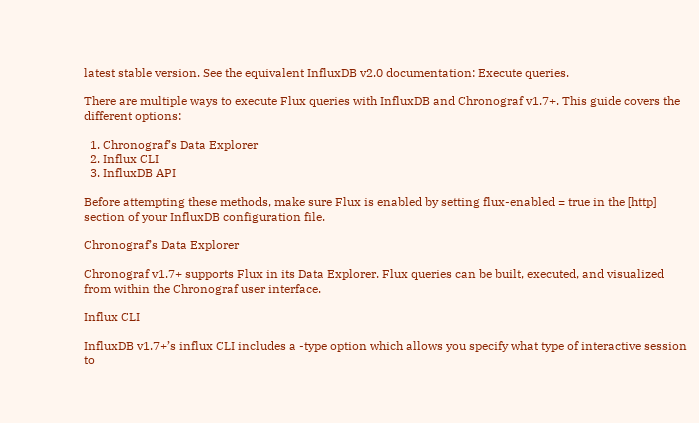latest stable version. See the equivalent InfluxDB v2.0 documentation: Execute queries.

There are multiple ways to execute Flux queries with InfluxDB and Chronograf v1.7+. This guide covers the different options:

  1. Chronograf’s Data Explorer
  2. Influx CLI
  3. InfluxDB API

Before attempting these methods, make sure Flux is enabled by setting flux-enabled = true in the [http] section of your InfluxDB configuration file.

Chronograf’s Data Explorer

Chronograf v1.7+ supports Flux in its Data Explorer. Flux queries can be built, executed, and visualized from within the Chronograf user interface.

Influx CLI

InfluxDB v1.7+’s influx CLI includes a -type option which allows you specify what type of interactive session to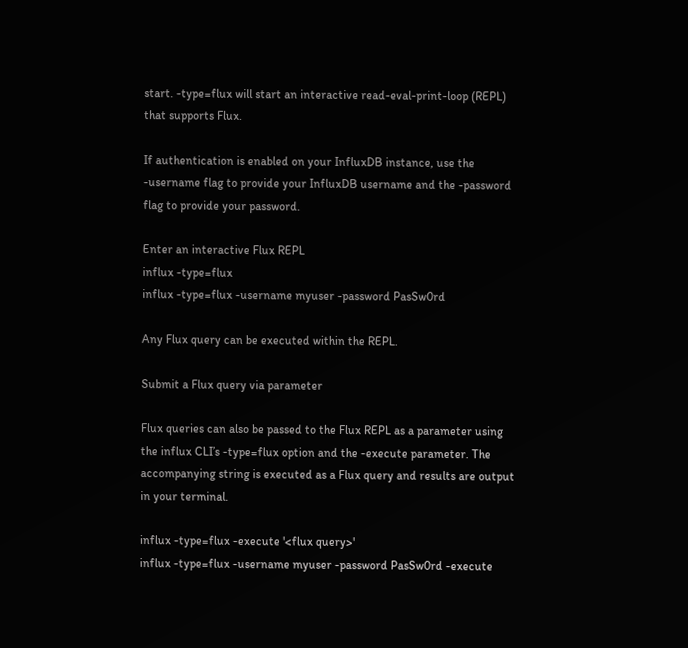start. -type=flux will start an interactive read-eval-print-loop (REPL) that supports Flux.

If authentication is enabled on your InfluxDB instance, use the -username flag to provide your InfluxDB username and the -password flag to provide your password.

Enter an interactive Flux REPL
influx -type=flux
influx -type=flux -username myuser -password PasSw0rd

Any Flux query can be executed within the REPL.

Submit a Flux query via parameter

Flux queries can also be passed to the Flux REPL as a parameter using the influx CLI’s -type=flux option and the -execute parameter. The accompanying string is executed as a Flux query and results are output in your terminal.

influx -type=flux -execute '<flux query>'
influx -type=flux -username myuser -password PasSw0rd -execute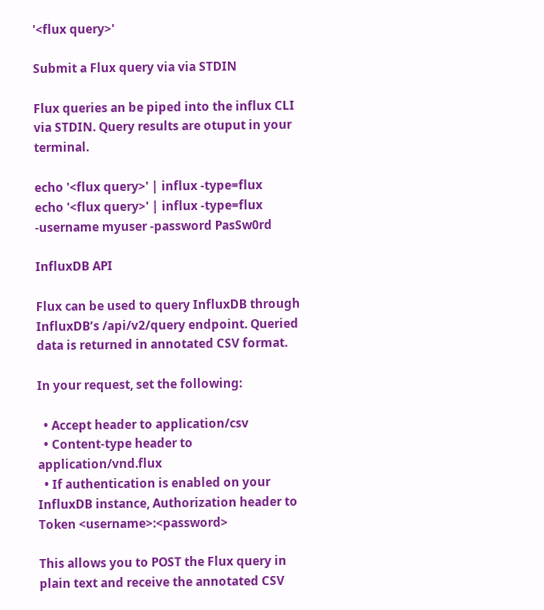'<flux query>'

Submit a Flux query via via STDIN

Flux queries an be piped into the influx CLI via STDIN. Query results are otuput in your terminal.

echo '<flux query>' | influx -type=flux
echo '<flux query>' | influx -type=flux -username myuser -password PasSw0rd

InfluxDB API

Flux can be used to query InfluxDB through InfluxDB’s /api/v2/query endpoint. Queried data is returned in annotated CSV format.

In your request, set the following:

  • Accept header to application/csv
  • Content-type header to application/vnd.flux
  • If authentication is enabled on your InfluxDB instance, Authorization header to Token <username>:<password>

This allows you to POST the Flux query in plain text and receive the annotated CSV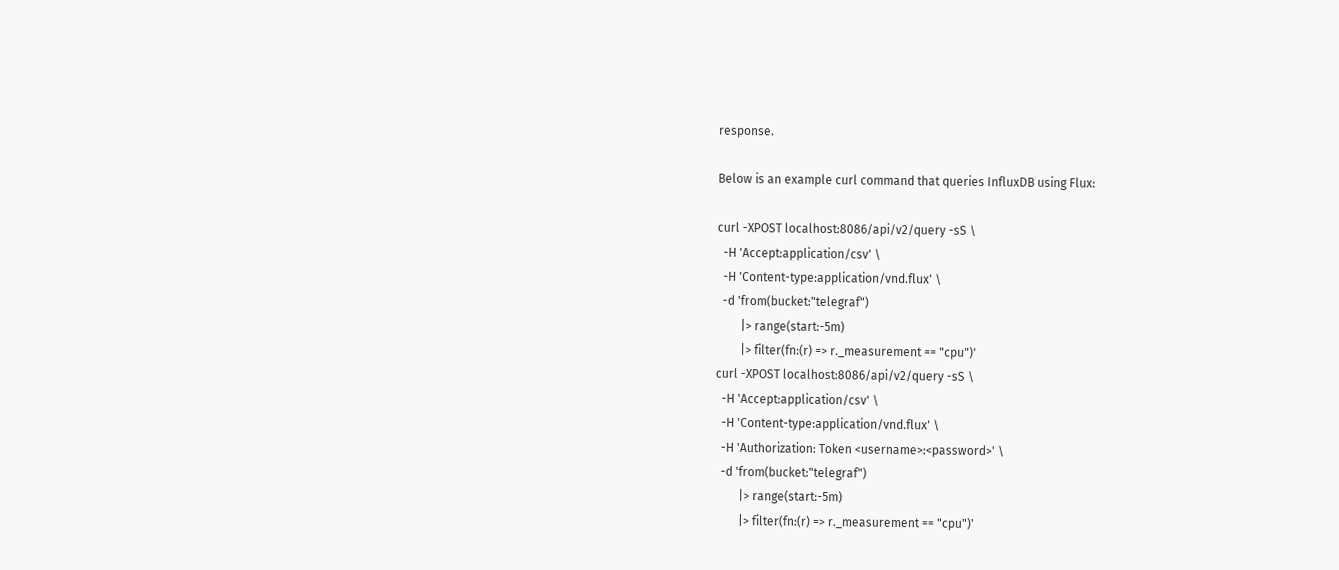response.

Below is an example curl command that queries InfluxDB using Flux:

curl -XPOST localhost:8086/api/v2/query -sS \
  -H 'Accept:application/csv' \
  -H 'Content-type:application/vnd.flux' \
  -d 'from(bucket:"telegraf")
        |> range(start:-5m)
        |> filter(fn:(r) => r._measurement == "cpu")'
curl -XPOST localhost:8086/api/v2/query -sS \
  -H 'Accept:application/csv' \
  -H 'Content-type:application/vnd.flux' \
  -H 'Authorization: Token <username>:<password>' \
  -d 'from(bucket:"telegraf")
        |> range(start:-5m)
        |> filter(fn:(r) => r._measurement == "cpu")'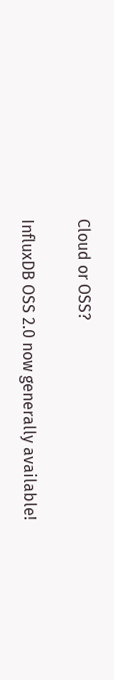Cloud or OSS?

InfluxDB OSS 2.0 now generally available!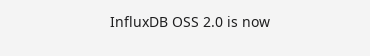InfluxDB OSS 2.0 is now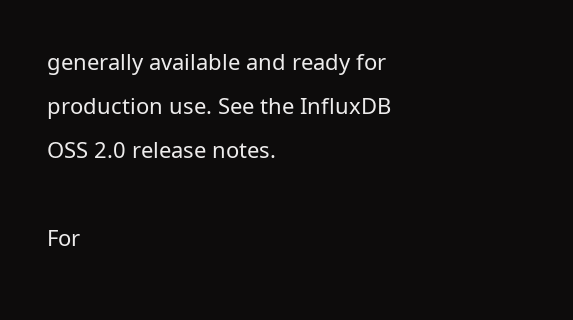generally available and ready for production use. See the InfluxDB OSS 2.0 release notes.

For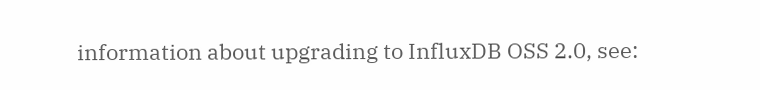information about upgrading to InfluxDB OSS 2.0, see: